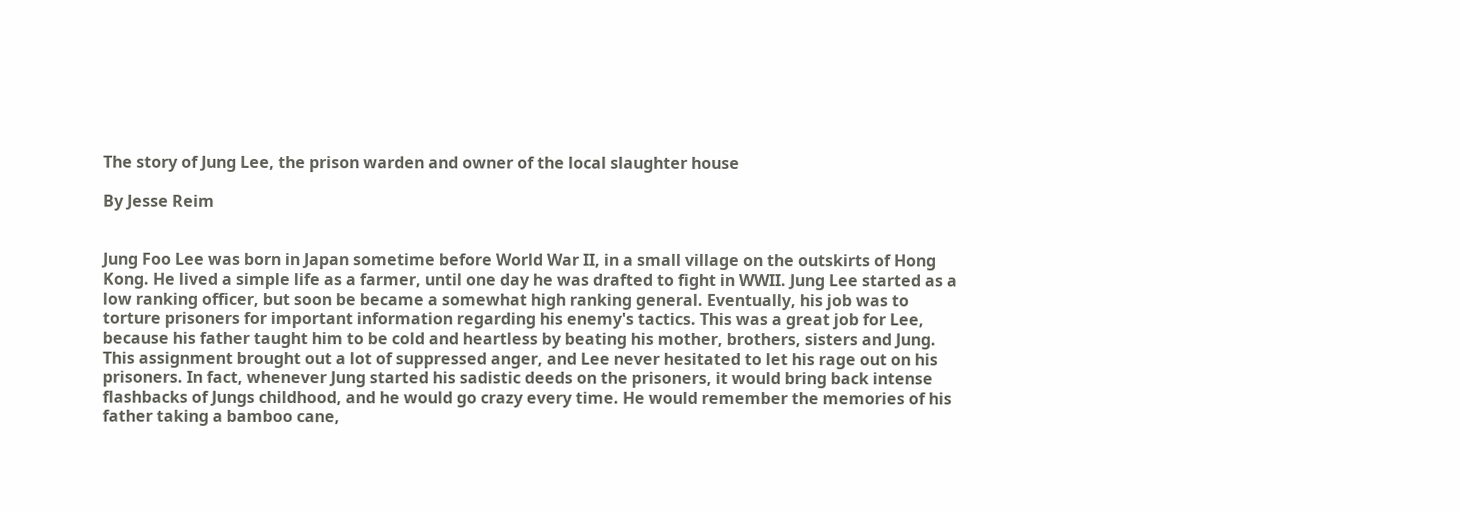The story of Jung Lee, the prison warden and owner of the local slaughter house

By Jesse Reim


Jung Foo Lee was born in Japan sometime before World War II, in a small village on the outskirts of Hong Kong. He lived a simple life as a farmer, until one day he was drafted to fight in WWII. Jung Lee started as a low ranking officer, but soon be became a somewhat high ranking general. Eventually, his job was to torture prisoners for important information regarding his enemy's tactics. This was a great job for Lee, because his father taught him to be cold and heartless by beating his mother, brothers, sisters and Jung. This assignment brought out a lot of suppressed anger, and Lee never hesitated to let his rage out on his prisoners. In fact, whenever Jung started his sadistic deeds on the prisoners, it would bring back intense flashbacks of Jungs childhood, and he would go crazy every time. He would remember the memories of his father taking a bamboo cane,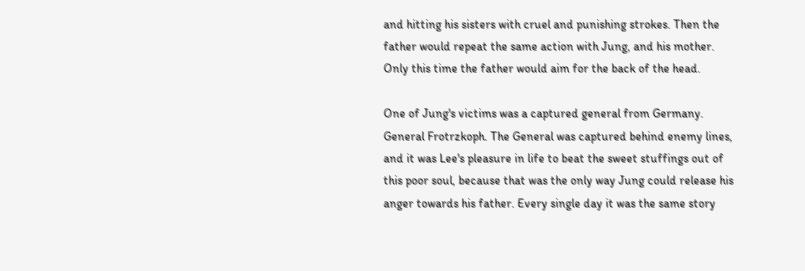and hitting his sisters with cruel and punishing strokes. Then the father would repeat the same action with Jung, and his mother. Only this time the father would aim for the back of the head.

One of Jung's victims was a captured general from Germany. General Frotrzkoph. The General was captured behind enemy lines, and it was Lee's pleasure in life to beat the sweet stuffings out of this poor soul, because that was the only way Jung could release his anger towards his father. Every single day it was the same story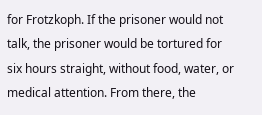for Frotzkoph. If the prisoner would not talk, the prisoner would be tortured for six hours straight, without food, water, or medical attention. From there, the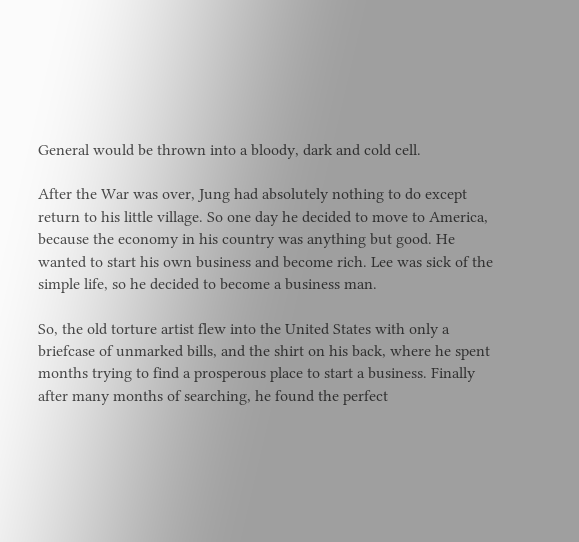General would be thrown into a bloody, dark and cold cell.

After the War was over, Jung had absolutely nothing to do except return to his little village. So one day he decided to move to America, because the economy in his country was anything but good. He wanted to start his own business and become rich. Lee was sick of the simple life, so he decided to become a business man.

So, the old torture artist flew into the United States with only a briefcase of unmarked bills, and the shirt on his back, where he spent months trying to find a prosperous place to start a business. Finally after many months of searching, he found the perfect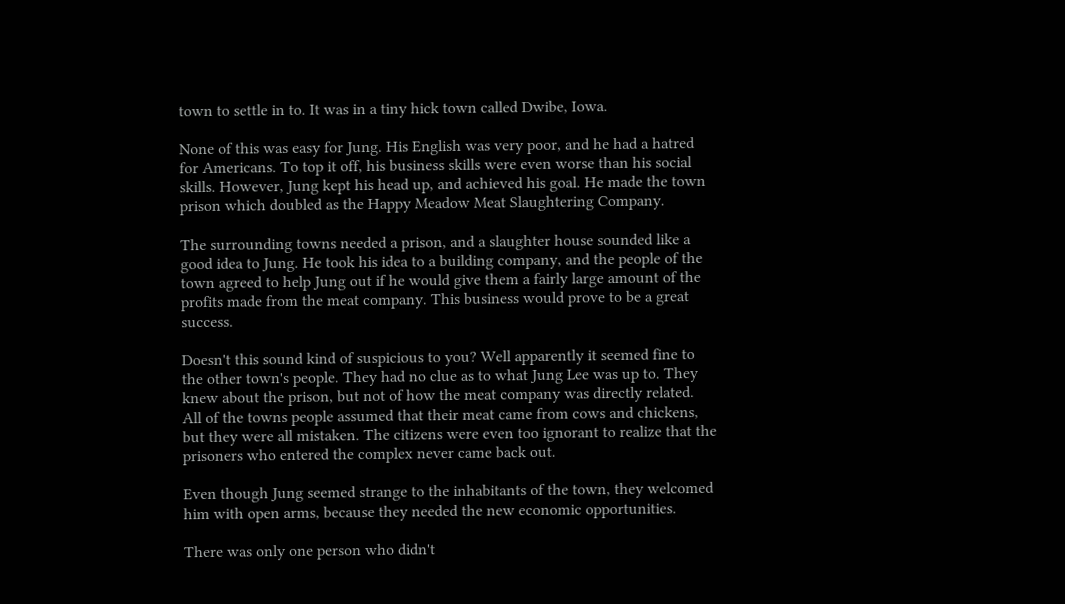town to settle in to. It was in a tiny hick town called Dwibe, Iowa.

None of this was easy for Jung. His English was very poor, and he had a hatred for Americans. To top it off, his business skills were even worse than his social skills. However, Jung kept his head up, and achieved his goal. He made the town prison which doubled as the Happy Meadow Meat Slaughtering Company.

The surrounding towns needed a prison, and a slaughter house sounded like a good idea to Jung. He took his idea to a building company, and the people of the town agreed to help Jung out if he would give them a fairly large amount of the profits made from the meat company. This business would prove to be a great success.

Doesn't this sound kind of suspicious to you? Well apparently it seemed fine to the other town's people. They had no clue as to what Jung Lee was up to. They knew about the prison, but not of how the meat company was directly related. All of the towns people assumed that their meat came from cows and chickens, but they were all mistaken. The citizens were even too ignorant to realize that the prisoners who entered the complex never came back out.

Even though Jung seemed strange to the inhabitants of the town, they welcomed him with open arms, because they needed the new economic opportunities.

There was only one person who didn't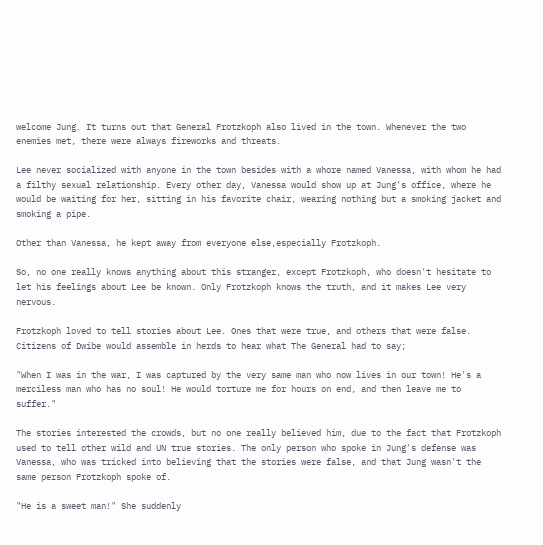welcome Jung. It turns out that General Frotzkoph also lived in the town. Whenever the two enemies met, there were always fireworks and threats.

Lee never socialized with anyone in the town besides with a whore named Vanessa, with whom he had a filthy sexual relationship. Every other day, Vanessa would show up at Jung's office, where he would be waiting for her, sitting in his favorite chair, wearing nothing but a smoking jacket and smoking a pipe.

Other than Vanessa, he kept away from everyone else,especially Frotzkoph.

So, no one really knows anything about this stranger, except Frotzkoph, who doesn't hesitate to let his feelings about Lee be known. Only Frotzkoph knows the truth, and it makes Lee very nervous.

Frotzkoph loved to tell stories about Lee. Ones that were true, and others that were false. Citizens of Dwibe would assemble in herds to hear what The General had to say;

"When I was in the war, I was captured by the very same man who now lives in our town! He's a merciless man who has no soul! He would torture me for hours on end, and then leave me to suffer."

The stories interested the crowds, but no one really believed him, due to the fact that Frotzkoph used to tell other wild and UN true stories. The only person who spoke in Jung's defense was Vanessa, who was tricked into believing that the stories were false, and that Jung wasn't the same person Frotzkoph spoke of.

"He is a sweet man!" She suddenly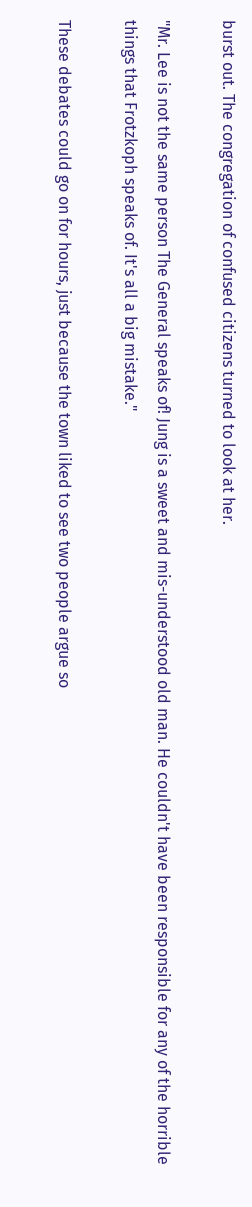burst out. The congregation of confused citizens turned to look at her.

"Mr. Lee is not the same person The General speaks of! Jung is a sweet and mis-understood old man. He couldn't have been responsible for any of the horrible things that Frotzkoph speaks of. It's all a big mistake."

These debates could go on for hours, just because the town liked to see two people argue so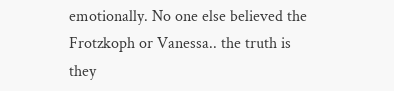emotionally. No one else believed the Frotzkoph or Vanessa.. the truth is they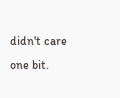didn't care one bit.